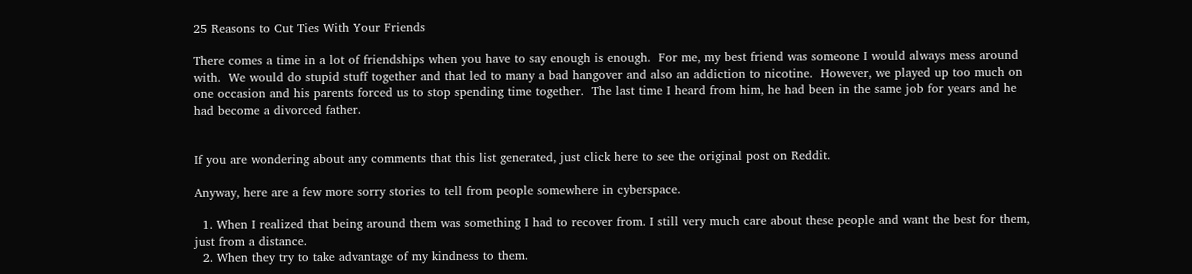25 Reasons to Cut Ties With Your Friends

There comes a time in a lot of friendships when you have to say enough is enough.  For me, my best friend was someone I would always mess around with.  We would do stupid stuff together and that led to many a bad hangover and also an addiction to nicotine.  However, we played up too much on one occasion and his parents forced us to stop spending time together.  The last time I heard from him, he had been in the same job for years and he had become a divorced father.


If you are wondering about any comments that this list generated, just click here to see the original post on Reddit.

Anyway, here are a few more sorry stories to tell from people somewhere in cyberspace.

  1. When I realized that being around them was something I had to recover from. I still very much care about these people and want the best for them, just from a distance.
  2. When they try to take advantage of my kindness to them.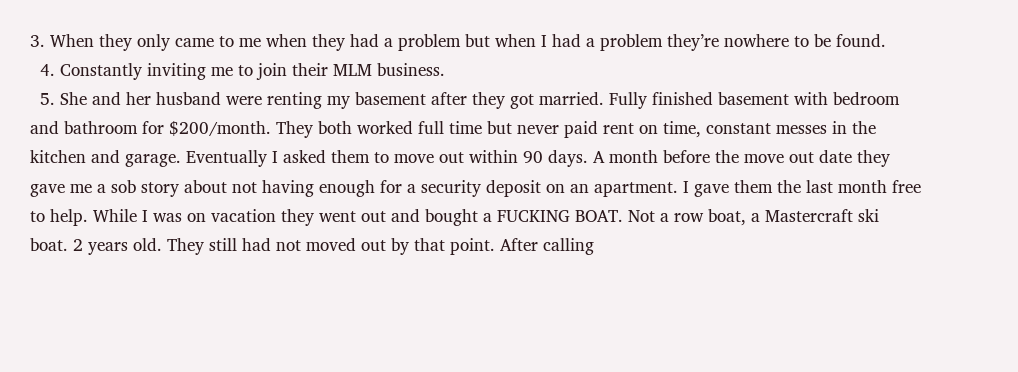3. When they only came to me when they had a problem but when I had a problem they’re nowhere to be found.
  4. Constantly inviting me to join their MLM business.
  5. She and her husband were renting my basement after they got married. Fully finished basement with bedroom and bathroom for $200/month. They both worked full time but never paid rent on time, constant messes in the kitchen and garage. Eventually I asked them to move out within 90 days. A month before the move out date they gave me a sob story about not having enough for a security deposit on an apartment. I gave them the last month free to help. While I was on vacation they went out and bought a FUCKING BOAT. Not a row boat, a Mastercraft ski boat. 2 years old. They still had not moved out by that point. After calling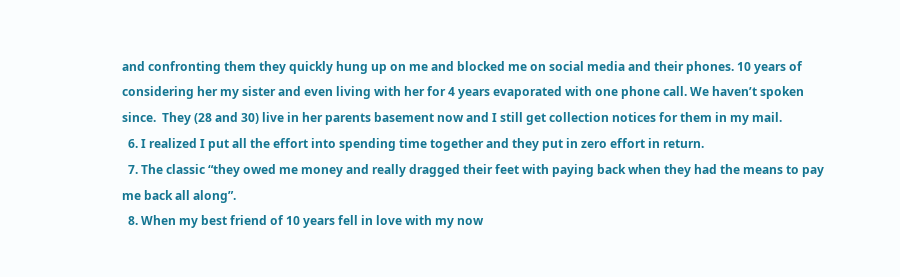and confronting them they quickly hung up on me and blocked me on social media and their phones. 10 years of considering her my sister and even living with her for 4 years evaporated with one phone call. We haven’t spoken since.  They (28 and 30) live in her parents basement now and I still get collection notices for them in my mail.
  6. I realized I put all the effort into spending time together and they put in zero effort in return.
  7. The classic “they owed me money and really dragged their feet with paying back when they had the means to pay me back all along”.
  8. When my best friend of 10 years fell in love with my now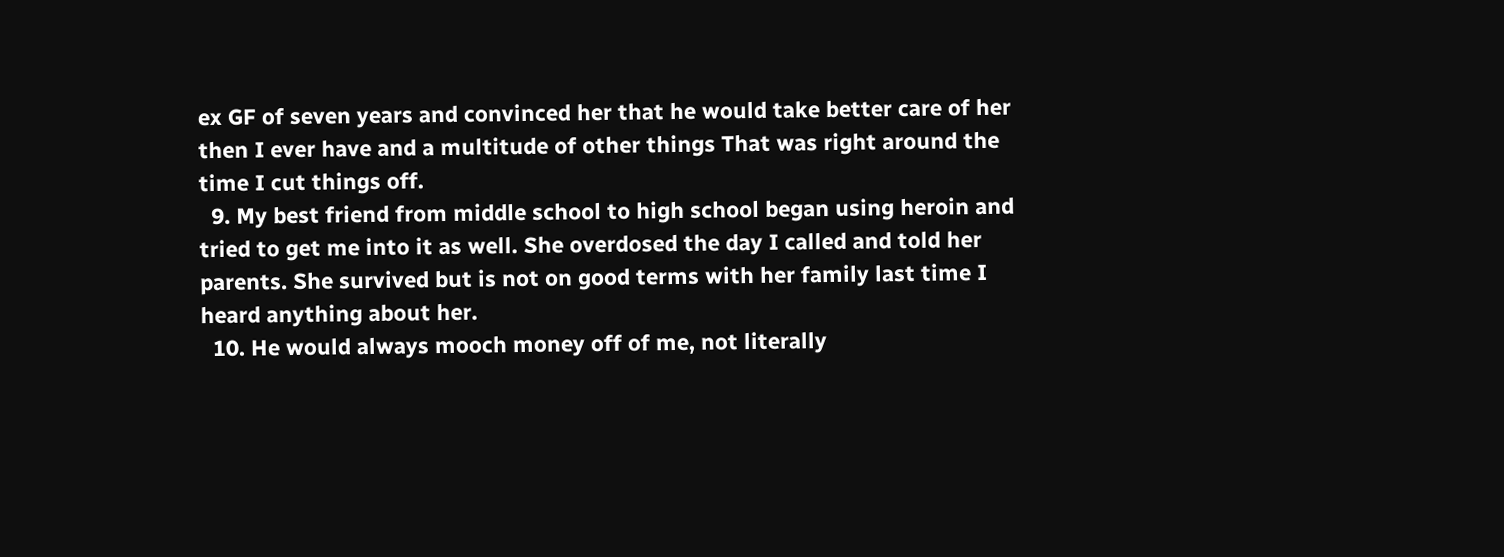ex GF of seven years and convinced her that he would take better care of her then I ever have and a multitude of other things That was right around the time I cut things off.
  9. My best friend from middle school to high school began using heroin and tried to get me into it as well. She overdosed the day I called and told her parents. She survived but is not on good terms with her family last time I heard anything about her.
  10. He would always mooch money off of me, not literally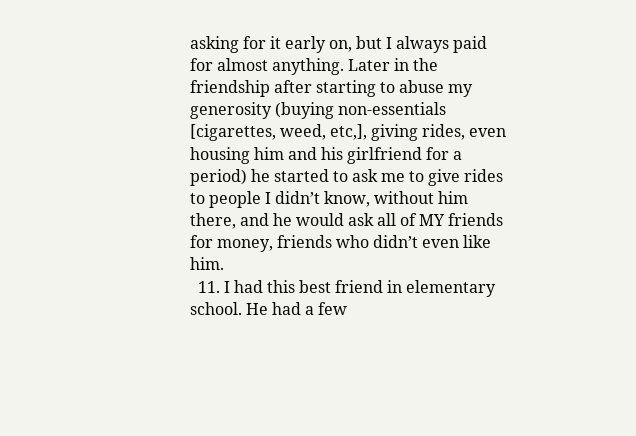asking for it early on, but I always paid for almost anything. Later in the friendship after starting to abuse my generosity (buying non-essentials [cigarettes, weed, etc,], giving rides, even housing him and his girlfriend for a period) he started to ask me to give rides to people I didn’t know, without him there, and he would ask all of MY friends for money, friends who didn’t even like him.
  11. I had this best friend in elementary school. He had a few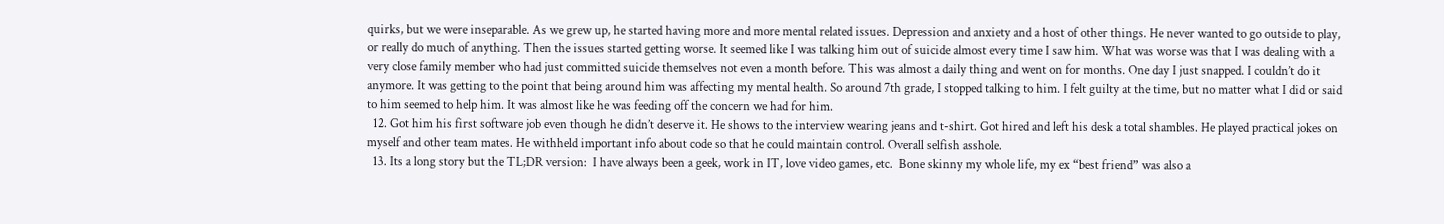quirks, but we were inseparable. As we grew up, he started having more and more mental related issues. Depression and anxiety and a host of other things. He never wanted to go outside to play, or really do much of anything. Then the issues started getting worse. It seemed like I was talking him out of suicide almost every time I saw him. What was worse was that I was dealing with a very close family member who had just committed suicide themselves not even a month before. This was almost a daily thing and went on for months. One day I just snapped. I couldn’t do it anymore. It was getting to the point that being around him was affecting my mental health. So around 7th grade, I stopped talking to him. I felt guilty at the time, but no matter what I did or said to him seemed to help him. It was almost like he was feeding off the concern we had for him.
  12. Got him his first software job even though he didn’t deserve it. He shows to the interview wearing jeans and t-shirt. Got hired and left his desk a total shambles. He played practical jokes on myself and other team mates. He withheld important info about code so that he could maintain control. Overall selfish asshole.
  13. Its a long story but the TL;DR version:  I have always been a geek, work in IT, love video games, etc.  Bone skinny my whole life, my ex “best friend” was also a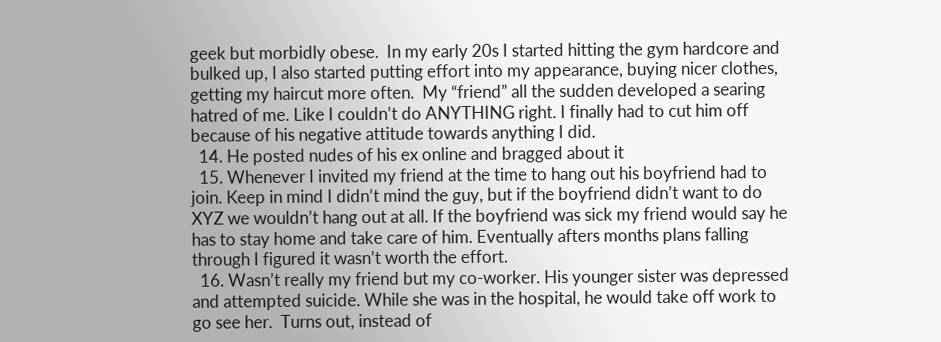geek but morbidly obese.  In my early 20s I started hitting the gym hardcore and bulked up, I also started putting effort into my appearance, buying nicer clothes, getting my haircut more often.  My “friend” all the sudden developed a searing hatred of me. Like I couldn’t do ANYTHING right. I finally had to cut him off because of his negative attitude towards anything I did.
  14. He posted nudes of his ex online and bragged about it
  15. Whenever I invited my friend at the time to hang out his boyfriend had to join. Keep in mind I didn’t mind the guy, but if the boyfriend didn’t want to do XYZ we wouldn’t hang out at all. If the boyfriend was sick my friend would say he has to stay home and take care of him. Eventually afters months plans falling through I figured it wasn’t worth the effort.
  16. Wasn’t really my friend but my co-worker. His younger sister was depressed and attempted suicide. While she was in the hospital, he would take off work to go see her.  Turns out, instead of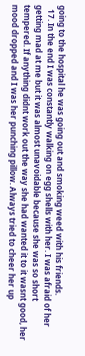going to the hospital he was going out and smoking weed with his friends.
  17. In the end I was constantly walking on egg shells with her. I was afraid of her getting mad at me but it was almost unavoidable because she was so short tempered. If anything didnt work out the way she had wanted it to it wasnt good, her mood dropped and I was her punching pillow. Always tried to cheer her up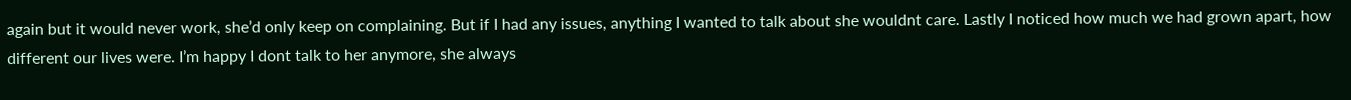again but it would never work, she’d only keep on complaining. But if I had any issues, anything I wanted to talk about she wouldnt care. Lastly I noticed how much we had grown apart, how different our lives were. I’m happy I dont talk to her anymore, she always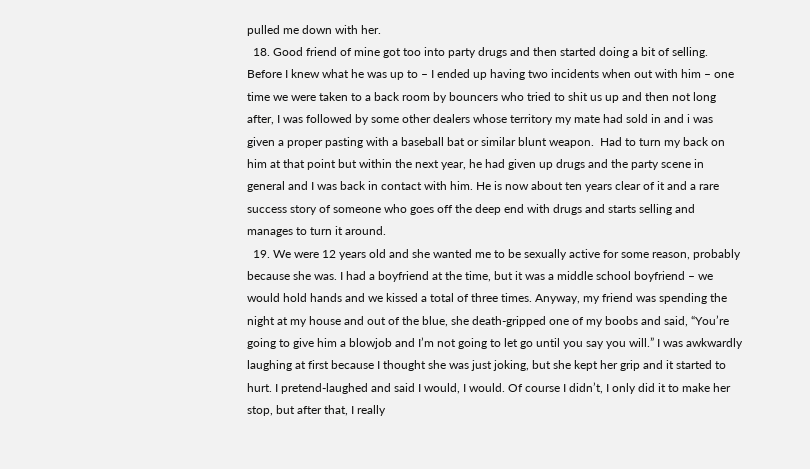pulled me down with her.
  18. Good friend of mine got too into party drugs and then started doing a bit of selling.  Before I knew what he was up to – I ended up having two incidents when out with him – one time we were taken to a back room by bouncers who tried to shit us up and then not long after, I was followed by some other dealers whose territory my mate had sold in and i was given a proper pasting with a baseball bat or similar blunt weapon.  Had to turn my back on him at that point but within the next year, he had given up drugs and the party scene in general and I was back in contact with him. He is now about ten years clear of it and a rare success story of someone who goes off the deep end with drugs and starts selling and manages to turn it around.
  19. We were 12 years old and she wanted me to be sexually active for some reason, probably because she was. I had a boyfriend at the time, but it was a middle school boyfriend – we would hold hands and we kissed a total of three times. Anyway, my friend was spending the night at my house and out of the blue, she death-gripped one of my boobs and said, “You’re going to give him a blowjob and I’m not going to let go until you say you will.” I was awkwardly laughing at first because I thought she was just joking, but she kept her grip and it started to hurt. I pretend-laughed and said I would, I would. Of course I didn’t, I only did it to make her stop, but after that, I really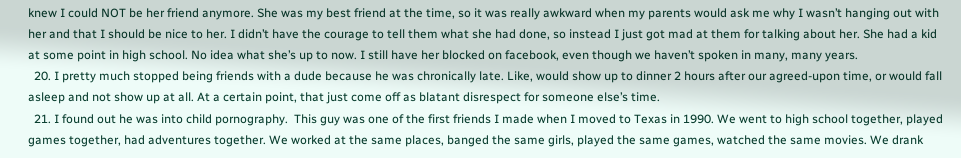knew I could NOT be her friend anymore. She was my best friend at the time, so it was really awkward when my parents would ask me why I wasn’t hanging out with her and that I should be nice to her. I didn’t have the courage to tell them what she had done, so instead I just got mad at them for talking about her. She had a kid at some point in high school. No idea what she’s up to now. I still have her blocked on facebook, even though we haven’t spoken in many, many years.
  20. I pretty much stopped being friends with a dude because he was chronically late. Like, would show up to dinner 2 hours after our agreed-upon time, or would fall asleep and not show up at all. At a certain point, that just come off as blatant disrespect for someone else’s time.
  21. I found out he was into child pornography.  This guy was one of the first friends I made when I moved to Texas in 1990. We went to high school together, played games together, had adventures together. We worked at the same places, banged the same girls, played the same games, watched the same movies. We drank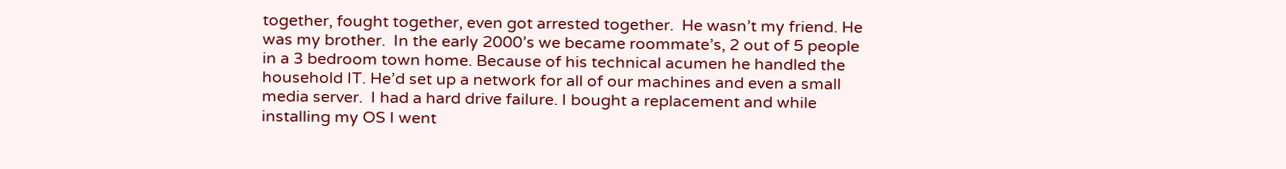together, fought together, even got arrested together.  He wasn’t my friend. He was my brother.  In the early 2000’s we became roommate’s, 2 out of 5 people in a 3 bedroom town home. Because of his technical acumen he handled the household IT. He’d set up a network for all of our machines and even a small media server.  I had a hard drive failure. I bought a replacement and while installing my OS I went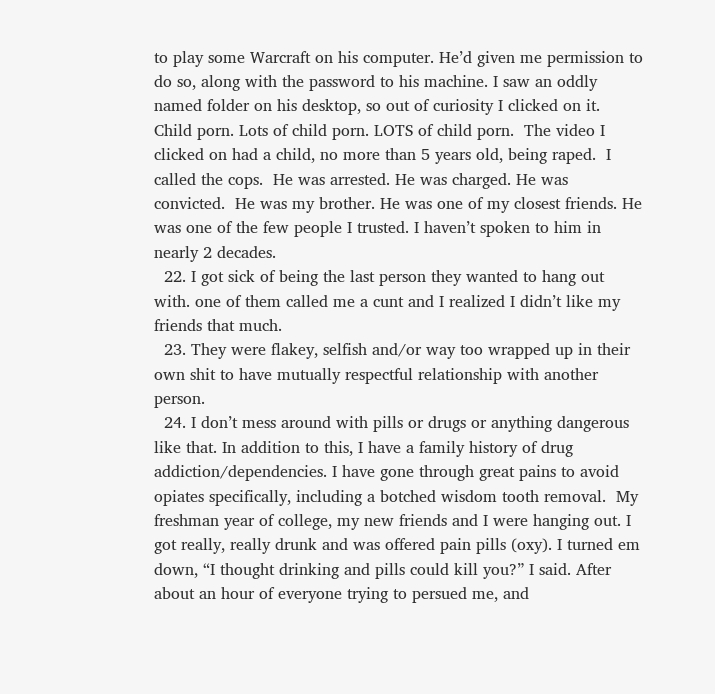to play some Warcraft on his computer. He’d given me permission to do so, along with the password to his machine. I saw an oddly named folder on his desktop, so out of curiosity I clicked on it.  Child porn. Lots of child porn. LOTS of child porn.  The video I clicked on had a child, no more than 5 years old, being raped.  I called the cops.  He was arrested. He was charged. He was convicted.  He was my brother. He was one of my closest friends. He was one of the few people I trusted. I haven’t spoken to him in nearly 2 decades.
  22. I got sick of being the last person they wanted to hang out with. one of them called me a cunt and I realized I didn’t like my friends that much.
  23. They were flakey, selfish and/or way too wrapped up in their own shit to have mutually respectful relationship with another person.
  24. I don’t mess around with pills or drugs or anything dangerous like that. In addition to this, I have a family history of drug addiction/dependencies. I have gone through great pains to avoid opiates specifically, including a botched wisdom tooth removal.  My freshman year of college, my new friends and I were hanging out. I got really, really drunk and was offered pain pills (oxy). I turned em down, “I thought drinking and pills could kill you?” I said. After about an hour of everyone trying to persued me, and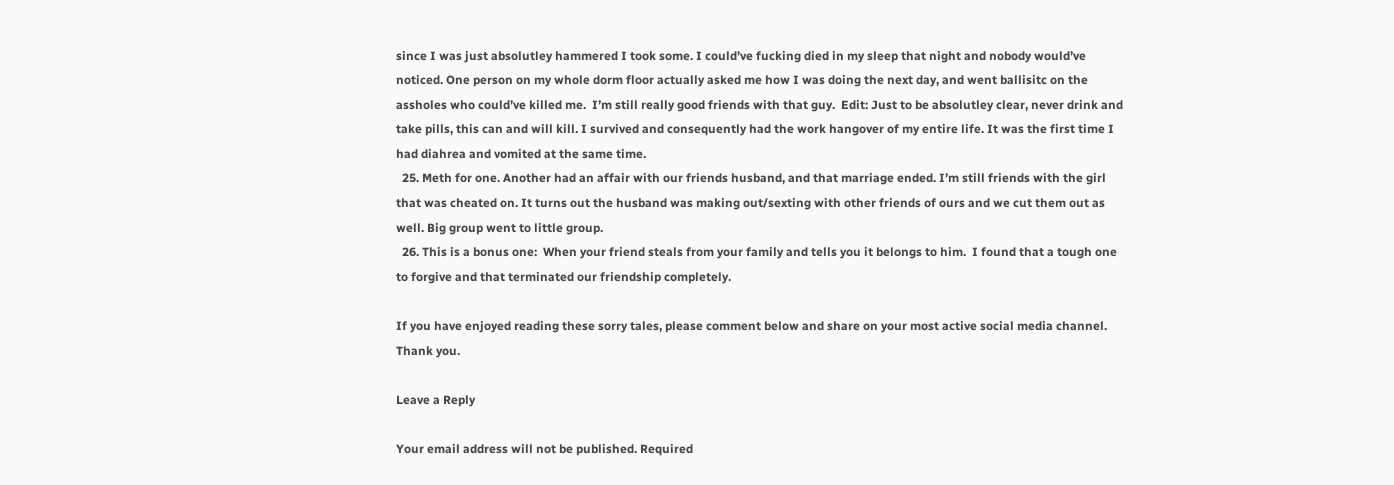since I was just absolutley hammered I took some. I could’ve fucking died in my sleep that night and nobody would’ve noticed. One person on my whole dorm floor actually asked me how I was doing the next day, and went ballisitc on the assholes who could’ve killed me.  I’m still really good friends with that guy.  Edit: Just to be absolutley clear, never drink and take pills, this can and will kill. I survived and consequently had the work hangover of my entire life. It was the first time I had diahrea and vomited at the same time.
  25. Meth for one. Another had an affair with our friends husband, and that marriage ended. I’m still friends with the girl that was cheated on. It turns out the husband was making out/sexting with other friends of ours and we cut them out as well. Big group went to little group.
  26. This is a bonus one:  When your friend steals from your family and tells you it belongs to him.  I found that a tough one to forgive and that terminated our friendship completely.

If you have enjoyed reading these sorry tales, please comment below and share on your most active social media channel.  Thank you.

Leave a Reply

Your email address will not be published. Required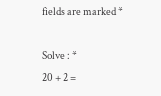fields are marked *

Solve : *
20 + 2 =